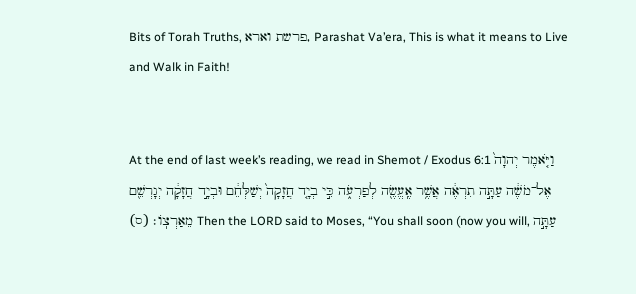Bits of Torah Truths, פרשת וארא, Parashat Va’era, This is what it means to Live and Walk in Faith!


At the end of last week’s reading, we read in Shemot / Exodus 6:1 וַיֹּ֤אמֶר יְהוָה֙ אֶל־מֹשֶׁ֔ה עַתָּ֣ה תִרְאֶ֔ה אֲשֶׁ֥ר אֶֽעֱשֶׂ֖ה לְפַרְעֹ֑ה כִּ֣י בְיָ֤ד חֲזָקָה֙ יְשַׁלְּחֵ֔ם וּבְיָ֣ד חֲזָקָ֔ה יְגָרְשֵׁ֖ם מֵאַרְצֽוֹ׃ (ס) Then the LORD said to Moses, “You shall soon (now you will, עַתָּ֣ה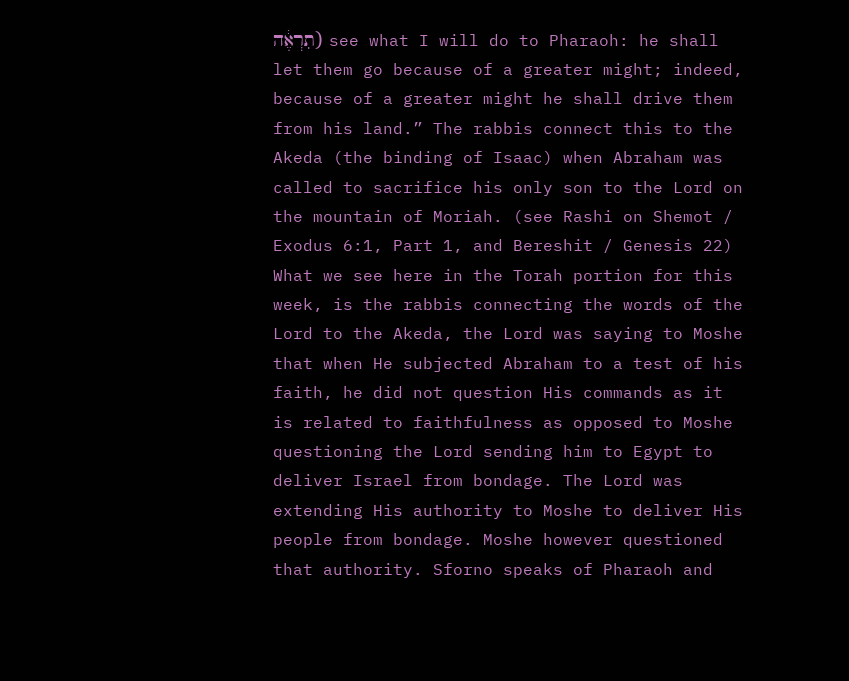תִרְאֶ֔ה) see what I will do to Pharaoh: he shall let them go because of a greater might; indeed, because of a greater might he shall drive them from his land.” The rabbis connect this to the Akeda (the binding of Isaac) when Abraham was called to sacrifice his only son to the Lord on the mountain of Moriah. (see Rashi on Shemot / Exodus 6:1, Part 1, and Bereshit / Genesis 22) What we see here in the Torah portion for this week, is the rabbis connecting the words of the Lord to the Akeda, the Lord was saying to Moshe that when He subjected Abraham to a test of his faith, he did not question His commands as it is related to faithfulness as opposed to Moshe questioning the Lord sending him to Egypt to deliver Israel from bondage. The Lord was extending His authority to Moshe to deliver His people from bondage. Moshe however questioned that authority. Sforno speaks of Pharaoh and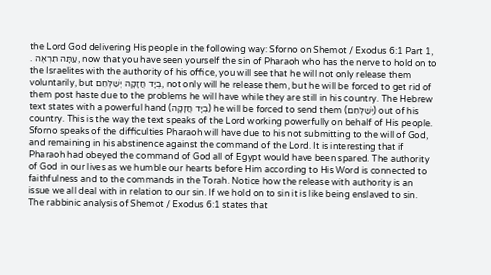the Lord God delivering His people in the following way: Sforno on Shemot / Exodus 6:1 Part 1, . עַתָּה תִרְאֶה, now that you have seen yourself the sin of Pharaoh who has the nerve to hold on to the Israelites with the authority of his office, you will see that he will not only release them voluntarily, but בְיָד חֲזָקָה יְשַׁלְּחֵם, not only will he release them, but he will be forced to get rid of them post haste due to the problems he will have while they are still in his country. The Hebrew text states with a powerful hand (בְיָד חֲזָקָה) he will be forced to send them (יְשַׁלְּחֵם) out of his country. This is the way the text speaks of the Lord working powerfully on behalf of His people. Sforno speaks of the difficulties Pharaoh will have due to his not submitting to the will of God, and remaining in his abstinence against the command of the Lord. It is interesting that if Pharaoh had obeyed the command of God all of Egypt would have been spared. The authority of God in our lives as we humble our hearts before Him according to His Word is connected to faithfulness and to the commands in the Torah. Notice how the release with authority is an issue we all deal with in relation to our sin. If we hold on to sin it is like being enslaved to sin. The rabbinic analysis of Shemot / Exodus 6:1 states that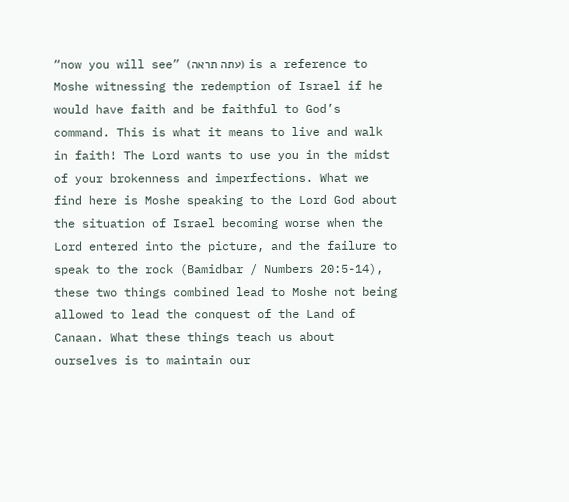“now you will see” (עתה תראה) is a reference to Moshe witnessing the redemption of Israel if he would have faith and be faithful to God’s command. This is what it means to live and walk in faith! The Lord wants to use you in the midst of your brokenness and imperfections. What we find here is Moshe speaking to the Lord God about the situation of Israel becoming worse when the Lord entered into the picture, and the failure to speak to the rock (Bamidbar / Numbers 20:5-14), these two things combined lead to Moshe not being allowed to lead the conquest of the Land of Canaan. What these things teach us about ourselves is to maintain our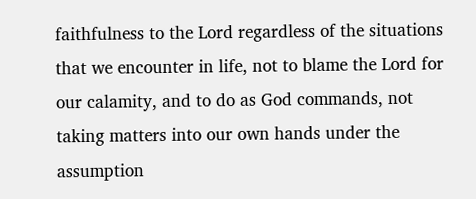faithfulness to the Lord regardless of the situations that we encounter in life, not to blame the Lord for our calamity, and to do as God commands, not taking matters into our own hands under the assumption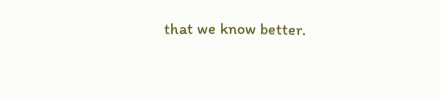that we know better.